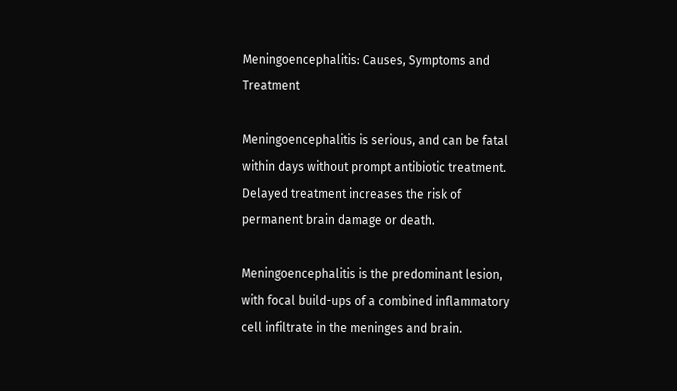Meningoencephalitis: Causes, Symptoms and Treatment

Meningoencephalitis is serious, and can be fatal within days without prompt antibiotic treatment. Delayed treatment increases the risk of permanent brain damage or death.

Meningoencephalitis is the predominant lesion, with focal build-ups of a combined inflammatory cell infiltrate in the meninges and brain.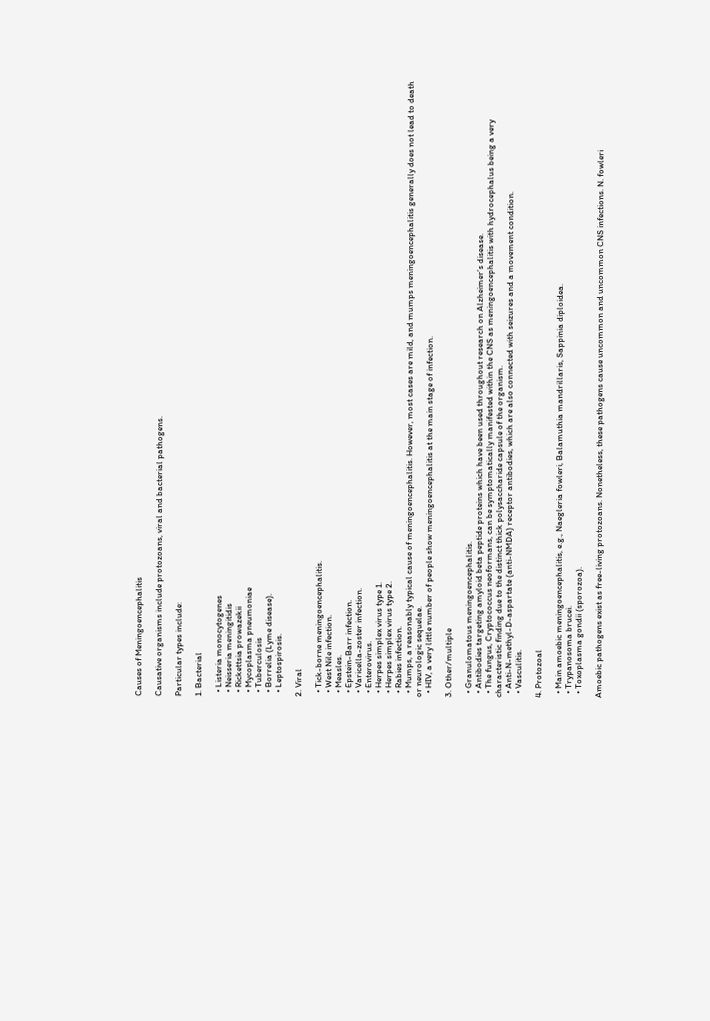Causes of Meningoencephalitis

Causative organisms include protozoans, viral and bacterial pathogens.

Particular types include:

1. Bacterial

  • Listeria monocytogenes
  • Neisseria meningitidis
  • Rickettsia prowazekii
  • Mycoplasma pneumoniae
  • Tuberculosis
  • Borrelia (Lyme disease).
  • Leptospirosis.

2. Viral

  • Tick-borne meningoencephalitis.
  • West Nile infection.
  • Measles.
  • Epstein-Barr infection.
  • Varicella-zoster infection.
  • Enterovirus.
  • Herpes simplex virus type 1.
  • Herpes simplex virus type 2.
  • Rabies infection.
  • Mumps, a reasonably typical cause of meningoencephalitis. However, most cases are mild, and mumps meningoencephalitis generally does not lead to death or neurologic sequelae.
  • HIV, a very little number of people show meningoencephalitis at the main stage of infection.

3. Other/multiple

  • Granulomatous meningoencephalitis.
  • Antibodies targeting amyloid beta peptide proteins which have been used throughout research on Alzheimer’s disease.
  • The fungus, Cryptococcus neoformans, can be symptomatically manifested within the CNS as meningoencephalitis with hydrocephalus being a very characteristic finding due to the distinct thick polysaccharide capsule of the organism.
  • Anti-N-methyl-D-aspartate (anti-NMDA) receptor antibodies, which are also connected with seizures and a movement condition.
  • Vasculitis.

4. Protozoal

  • Main amoebic meningoencephalitis, e.g., Naegleria fowleri, Balamuthia mandrillaris, Sappinia diploidea.
  • Trypanosoma brucei.
  • Toxoplasma gondii (sporozoa).

Amoebic pathogens exist as free-living protozoans. Nonetheless, these pathogens cause uncommon and uncommon CNS infections. N. fowleri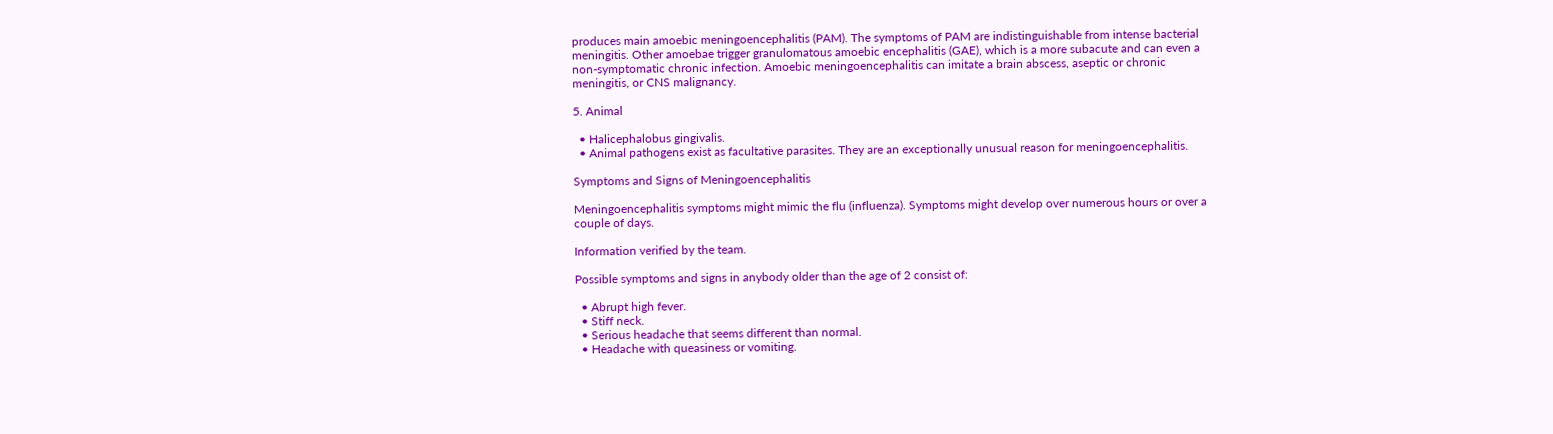produces main amoebic meningoencephalitis (PAM). The symptoms of PAM are indistinguishable from intense bacterial meningitis. Other amoebae trigger granulomatous amoebic encephalitis (GAE), which is a more subacute and can even a non-symptomatic chronic infection. Amoebic meningoencephalitis can imitate a brain abscess, aseptic or chronic meningitis, or CNS malignancy.

5. Animal

  • Halicephalobus gingivalis.
  • Animal pathogens exist as facultative parasites. They are an exceptionally unusual reason for meningoencephalitis.

Symptoms and Signs of Meningoencephalitis

Meningoencephalitis symptoms might mimic the flu (influenza). Symptoms might develop over numerous hours or over a couple of days.

Information verified by the team.

Possible symptoms and signs in anybody older than the age of 2 consist of:

  • Abrupt high fever.
  • Stiff neck.
  • Serious headache that seems different than normal.
  • Headache with queasiness or vomiting.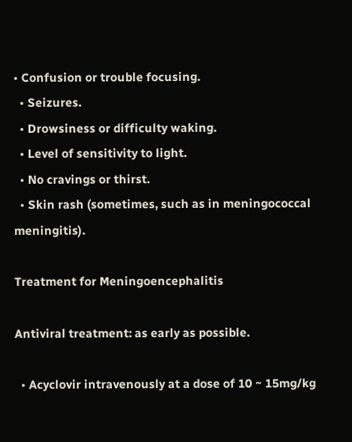• Confusion or trouble focusing.
  • Seizures.
  • Drowsiness or difficulty waking.
  • Level of sensitivity to light.
  • No cravings or thirst.
  • Skin rash (sometimes, such as in meningococcal meningitis).

Treatment for Meningoencephalitis

Antiviral treatment: as early as possible.

  • Acyclovir intravenously at a dose of 10 ~ 15mg/kg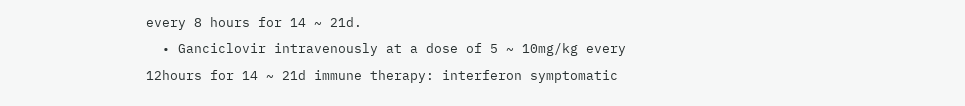every 8 hours for 14 ~ 21d.
  • Ganciclovir intravenously at a dose of 5 ~ 10mg/kg every 12hours for 14 ~ 21d immune therapy: interferon symptomatic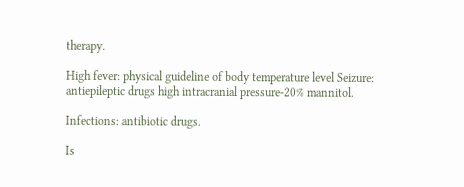therapy.

High fever: physical guideline of body temperature level Seizure: antiepileptic drugs high intracranial pressure-20% mannitol.

Infections: antibiotic drugs.

Is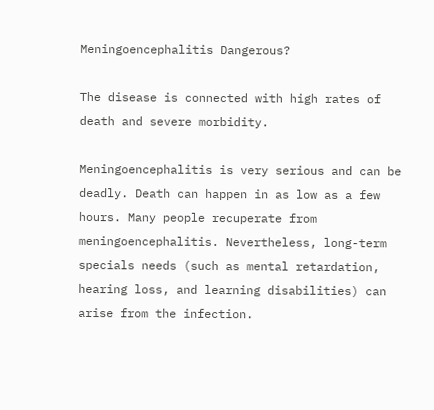Meningoencephalitis Dangerous?

The disease is connected with high rates of death and severe morbidity.

Meningoencephalitis is very serious and can be deadly. Death can happen in as low as a few hours. Many people recuperate from meningoencephalitis. Nevertheless, long-term specials needs (such as mental retardation, hearing loss, and learning disabilities) can arise from the infection.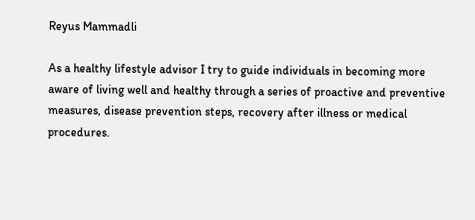Reyus Mammadli

As a healthy lifestyle advisor I try to guide individuals in becoming more aware of living well and healthy through a series of proactive and preventive measures, disease prevention steps, recovery after illness or medical procedures.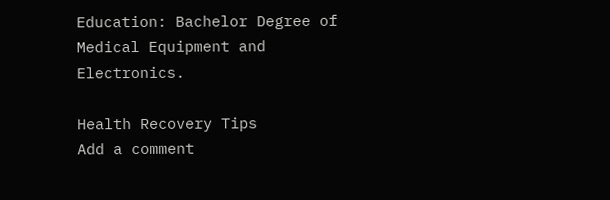Education: Bachelor Degree of Medical Equipment and Electronics.

Health Recovery Tips
Add a comment